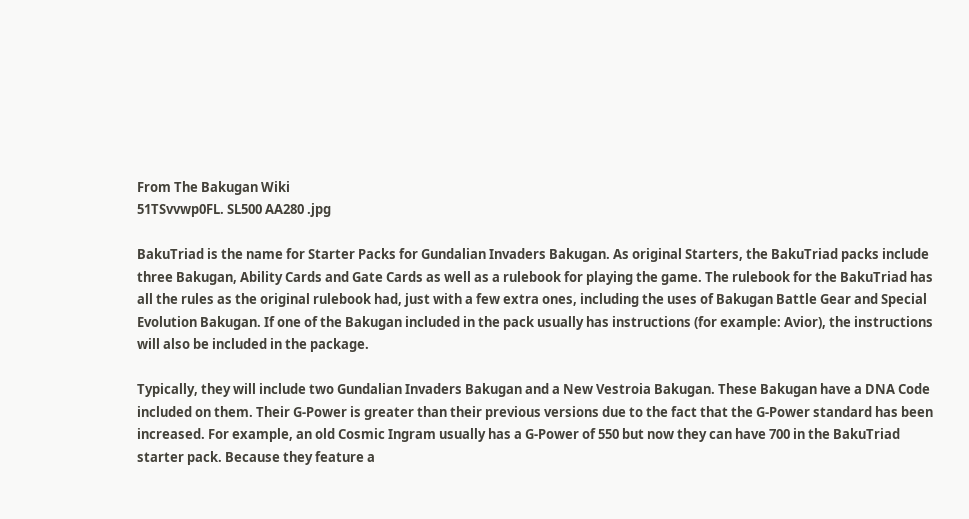From The Bakugan Wiki
51TSvvwp0FL. SL500 AA280 .jpg

BakuTriad is the name for Starter Packs for Gundalian Invaders Bakugan. As original Starters, the BakuTriad packs include three Bakugan, Ability Cards and Gate Cards as well as a rulebook for playing the game. The rulebook for the BakuTriad has all the rules as the original rulebook had, just with a few extra ones, including the uses of Bakugan Battle Gear and Special Evolution Bakugan. If one of the Bakugan included in the pack usually has instructions (for example: Avior), the instructions will also be included in the package.

Typically, they will include two Gundalian Invaders Bakugan and a New Vestroia Bakugan. These Bakugan have a DNA Code included on them. Their G-Power is greater than their previous versions due to the fact that the G-Power standard has been increased. For example, an old Cosmic Ingram usually has a G-Power of 550 but now they can have 700 in the BakuTriad starter pack. Because they feature a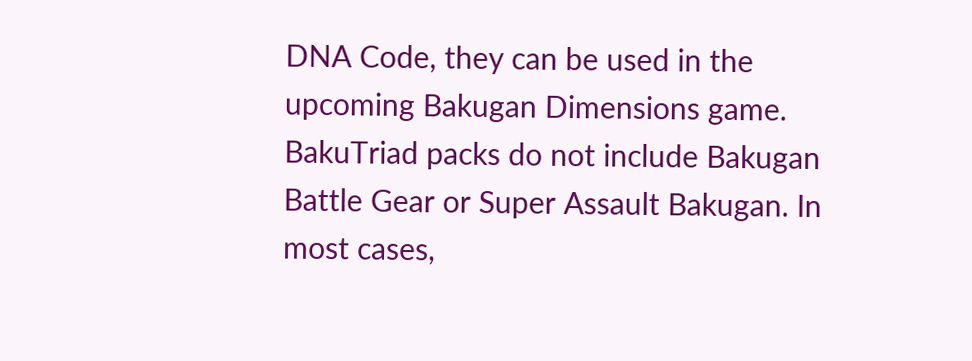DNA Code, they can be used in the upcoming Bakugan Dimensions game. BakuTriad packs do not include Bakugan Battle Gear or Super Assault Bakugan. In most cases,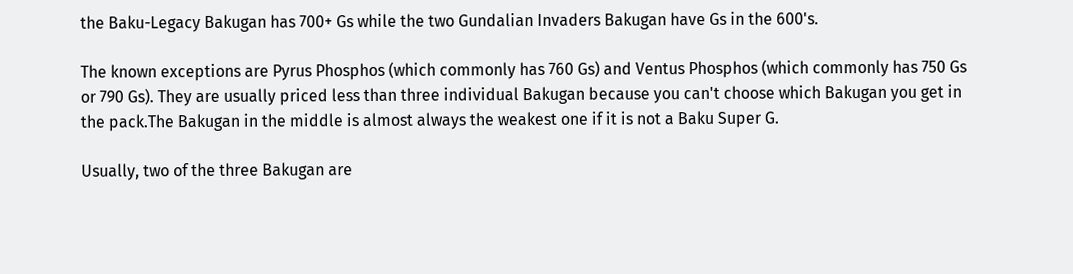the Baku-Legacy Bakugan has 700+ Gs while the two Gundalian Invaders Bakugan have Gs in the 600's.

The known exceptions are Pyrus Phosphos (which commonly has 760 Gs) and Ventus Phosphos (which commonly has 750 Gs or 790 Gs). They are usually priced less than three individual Bakugan because you can't choose which Bakugan you get in the pack.The Bakugan in the middle is almost always the weakest one if it is not a Baku Super G.

Usually, two of the three Bakugan are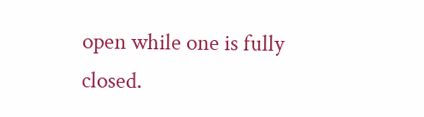open while one is fully closed.